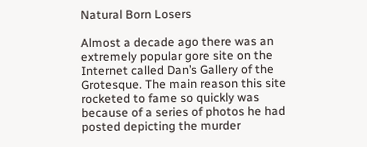Natural Born Losers

Almost a decade ago there was an extremely popular gore site on the Internet called Dan’s Gallery of the Grotesque. The main reason this site rocketed to fame so quickly was because of a series of photos he had posted depicting the murder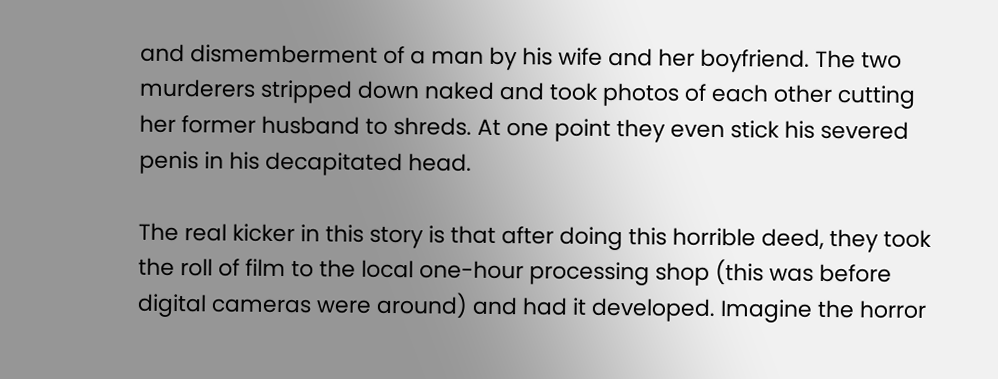and dismemberment of a man by his wife and her boyfriend. The two murderers stripped down naked and took photos of each other cutting her former husband to shreds. At one point they even stick his severed penis in his decapitated head.

The real kicker in this story is that after doing this horrible deed, they took the roll of film to the local one-hour processing shop (this was before digital cameras were around) and had it developed. Imagine the horror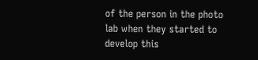of the person in the photo lab when they started to develop this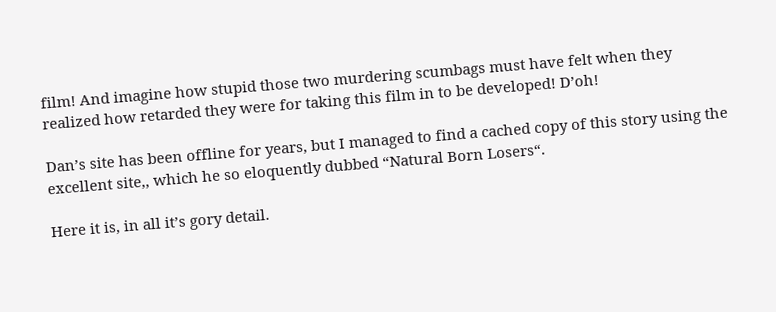film! And imagine how stupid those two murdering scumbags must have felt when they realized how retarded they were for taking this film in to be developed! D’oh!

Dan’s site has been offline for years, but I managed to find a cached copy of this story using the excellent site,, which he so eloquently dubbed “Natural Born Losers“.

Here it is, in all it’s gory detail.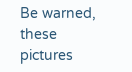Be warned, these pictures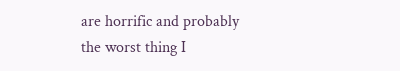are horrific and probably the worst thing I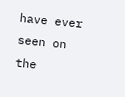have ever seen on the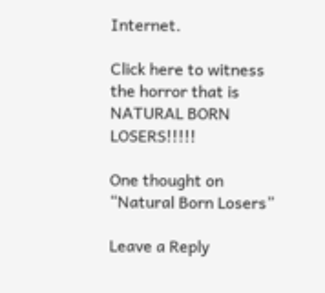Internet.

Click here to witness the horror that is NATURAL BORN LOSERS!!!!!

One thought on “Natural Born Losers”

Leave a Reply